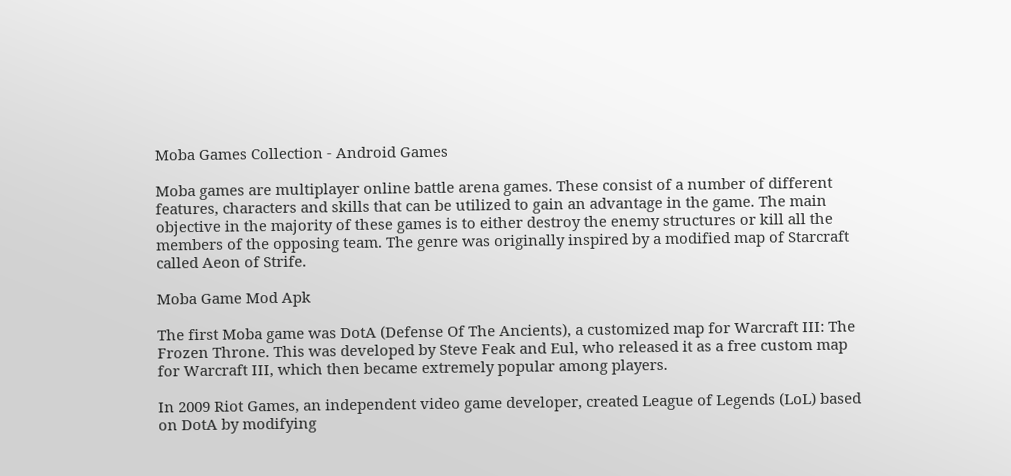Moba Games Collection - Android Games

Moba games are multiplayer online battle arena games. These consist of a number of different features, characters and skills that can be utilized to gain an advantage in the game. The main objective in the majority of these games is to either destroy the enemy structures or kill all the members of the opposing team. The genre was originally inspired by a modified map of Starcraft called Aeon of Strife.

Moba Game Mod Apk

The first Moba game was DotA (Defense Of The Ancients), a customized map for Warcraft III: The Frozen Throne. This was developed by Steve Feak and Eul, who released it as a free custom map for Warcraft III, which then became extremely popular among players.

In 2009 Riot Games, an independent video game developer, created League of Legends (LoL) based on DotA by modifying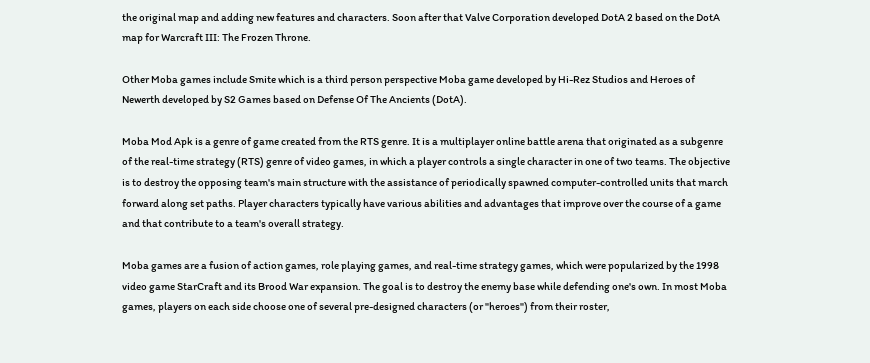the original map and adding new features and characters. Soon after that Valve Corporation developed DotA 2 based on the DotA map for Warcraft III: The Frozen Throne.

Other Moba games include Smite which is a third person perspective Moba game developed by Hi-Rez Studios and Heroes of Newerth developed by S2 Games based on Defense Of The Ancients (DotA).

Moba Mod Apk is a genre of game created from the RTS genre. It is a multiplayer online battle arena that originated as a subgenre of the real-time strategy (RTS) genre of video games, in which a player controls a single character in one of two teams. The objective is to destroy the opposing team's main structure with the assistance of periodically spawned computer-controlled units that march forward along set paths. Player characters typically have various abilities and advantages that improve over the course of a game and that contribute to a team's overall strategy.

Moba games are a fusion of action games, role playing games, and real-time strategy games, which were popularized by the 1998 video game StarCraft and its Brood War expansion. The goal is to destroy the enemy base while defending one's own. In most Moba games, players on each side choose one of several pre-designed characters (or "heroes") from their roster,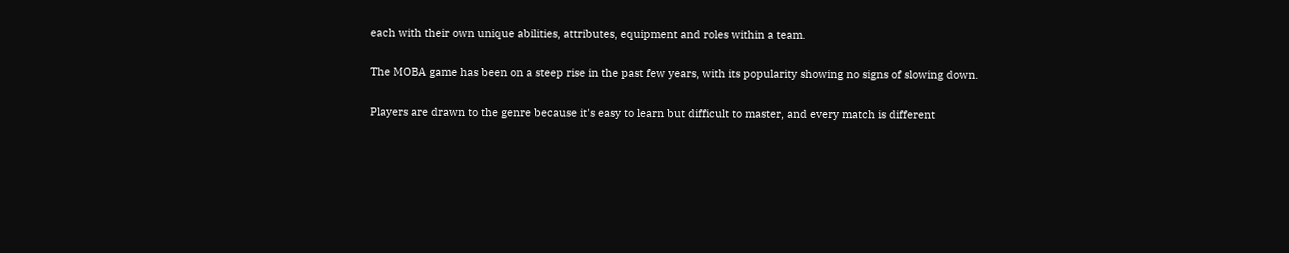each with their own unique abilities, attributes, equipment and roles within a team.

The MOBA game has been on a steep rise in the past few years, with its popularity showing no signs of slowing down.

Players are drawn to the genre because it's easy to learn but difficult to master, and every match is different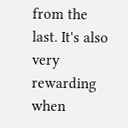from the last. It's also very rewarding when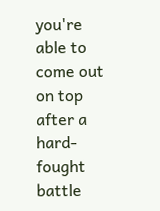you're able to come out on top after a hard-fought battle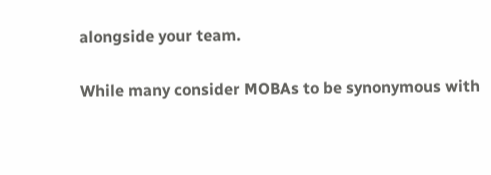alongside your team.

While many consider MOBAs to be synonymous with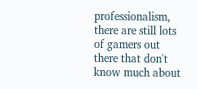professionalism, there are still lots of gamers out there that don't know much about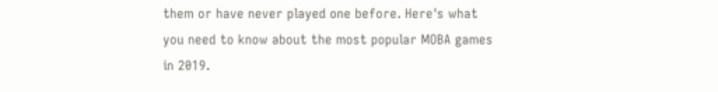them or have never played one before. Here's what you need to know about the most popular MOBA games in 2019.